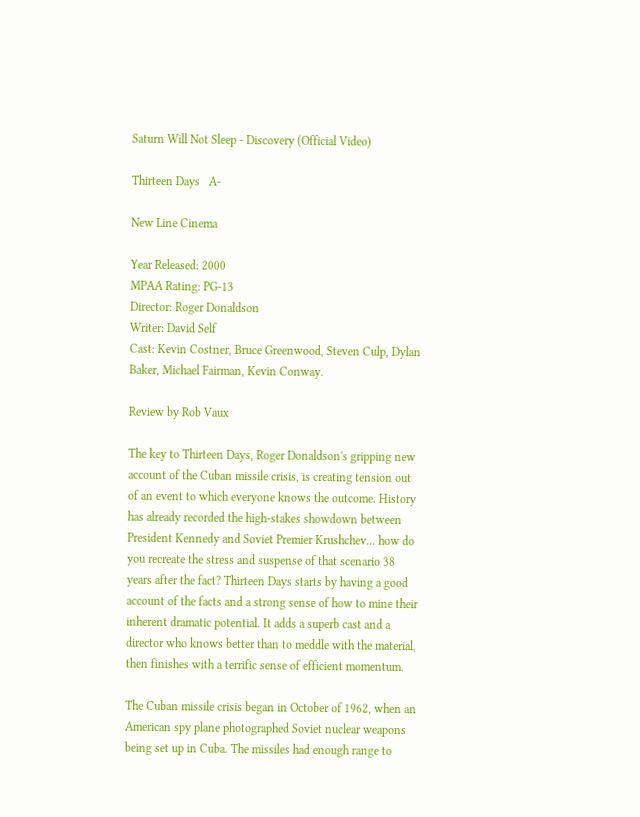Saturn Will Not Sleep - Discovery (Official Video)

Thirteen Days   A-

New Line Cinema

Year Released: 2000
MPAA Rating: PG-13
Director: Roger Donaldson
Writer: David Self
Cast: Kevin Costner, Bruce Greenwood, Steven Culp, Dylan Baker, Michael Fairman, Kevin Conway.

Review by Rob Vaux

The key to Thirteen Days, Roger Donaldson's gripping new account of the Cuban missile crisis, is creating tension out of an event to which everyone knows the outcome. History has already recorded the high-stakes showdown between President Kennedy and Soviet Premier Krushchev... how do you recreate the stress and suspense of that scenario 38 years after the fact? Thirteen Days starts by having a good account of the facts and a strong sense of how to mine their inherent dramatic potential. It adds a superb cast and a director who knows better than to meddle with the material, then finishes with a terrific sense of efficient momentum.

The Cuban missile crisis began in October of 1962, when an American spy plane photographed Soviet nuclear weapons being set up in Cuba. The missiles had enough range to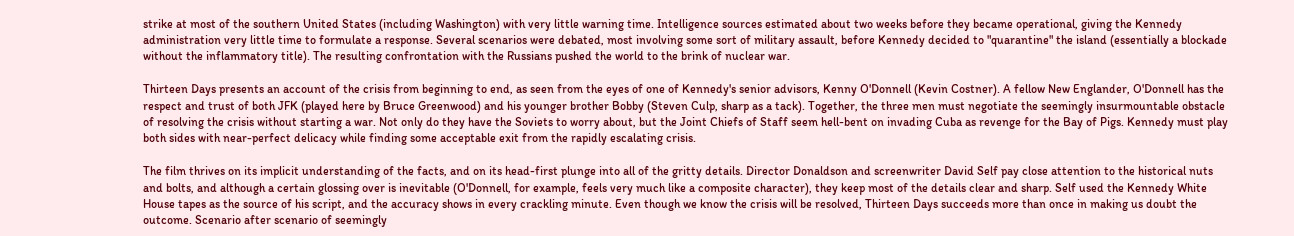strike at most of the southern United States (including Washington) with very little warning time. Intelligence sources estimated about two weeks before they became operational, giving the Kennedy administration very little time to formulate a response. Several scenarios were debated, most involving some sort of military assault, before Kennedy decided to "quarantine" the island (essentially a blockade without the inflammatory title). The resulting confrontation with the Russians pushed the world to the brink of nuclear war.

Thirteen Days presents an account of the crisis from beginning to end, as seen from the eyes of one of Kennedy's senior advisors, Kenny O'Donnell (Kevin Costner). A fellow New Englander, O'Donnell has the respect and trust of both JFK (played here by Bruce Greenwood) and his younger brother Bobby (Steven Culp, sharp as a tack). Together, the three men must negotiate the seemingly insurmountable obstacle of resolving the crisis without starting a war. Not only do they have the Soviets to worry about, but the Joint Chiefs of Staff seem hell-bent on invading Cuba as revenge for the Bay of Pigs. Kennedy must play both sides with near-perfect delicacy while finding some acceptable exit from the rapidly escalating crisis.

The film thrives on its implicit understanding of the facts, and on its head-first plunge into all of the gritty details. Director Donaldson and screenwriter David Self pay close attention to the historical nuts and bolts, and although a certain glossing over is inevitable (O'Donnell, for example, feels very much like a composite character), they keep most of the details clear and sharp. Self used the Kennedy White House tapes as the source of his script, and the accuracy shows in every crackling minute. Even though we know the crisis will be resolved, Thirteen Days succeeds more than once in making us doubt the outcome. Scenario after scenario of seemingly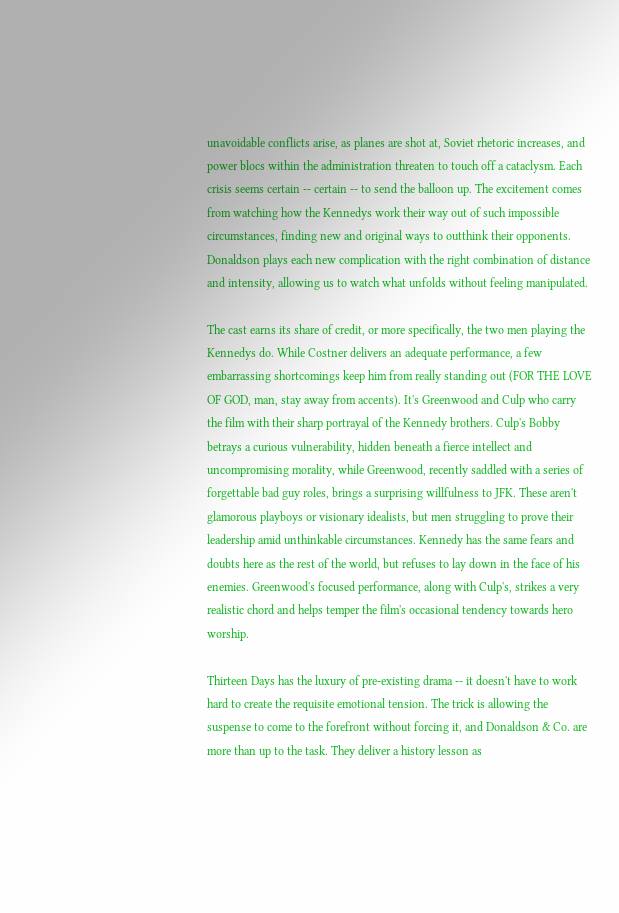unavoidable conflicts arise, as planes are shot at, Soviet rhetoric increases, and power blocs within the administration threaten to touch off a cataclysm. Each crisis seems certain -- certain -- to send the balloon up. The excitement comes from watching how the Kennedys work their way out of such impossible circumstances, finding new and original ways to outthink their opponents. Donaldson plays each new complication with the right combination of distance and intensity, allowing us to watch what unfolds without feeling manipulated.

The cast earns its share of credit, or more specifically, the two men playing the Kennedys do. While Costner delivers an adequate performance, a few embarrassing shortcomings keep him from really standing out (FOR THE LOVE OF GOD, man, stay away from accents). It's Greenwood and Culp who carry the film with their sharp portrayal of the Kennedy brothers. Culp's Bobby betrays a curious vulnerability, hidden beneath a fierce intellect and uncompromising morality, while Greenwood, recently saddled with a series of forgettable bad guy roles, brings a surprising willfulness to JFK. These aren't glamorous playboys or visionary idealists, but men struggling to prove their leadership amid unthinkable circumstances. Kennedy has the same fears and doubts here as the rest of the world, but refuses to lay down in the face of his enemies. Greenwood's focused performance, along with Culp's, strikes a very realistic chord and helps temper the film's occasional tendency towards hero worship.

Thirteen Days has the luxury of pre-existing drama -- it doesn't have to work hard to create the requisite emotional tension. The trick is allowing the suspense to come to the forefront without forcing it, and Donaldson & Co. are more than up to the task. They deliver a history lesson as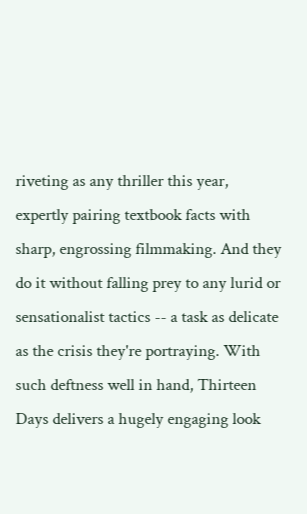riveting as any thriller this year, expertly pairing textbook facts with sharp, engrossing filmmaking. And they do it without falling prey to any lurid or sensationalist tactics -- a task as delicate as the crisis they're portraying. With such deftness well in hand, Thirteen Days delivers a hugely engaging look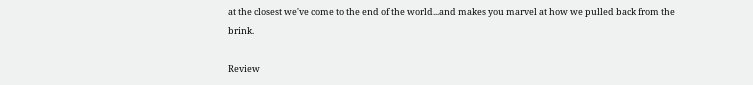at the closest we've come to the end of the world...and makes you marvel at how we pulled back from the brink.

Review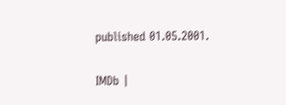published 01.05.2001.

IMDb |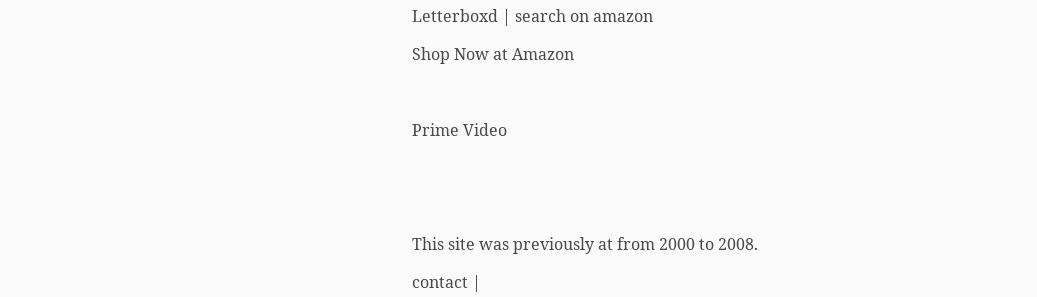Letterboxd | search on amazon

Shop Now at Amazon



Prime Video





This site was previously at from 2000 to 2008.

contact |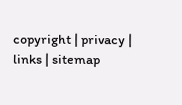copyright | privacy | links | sitemap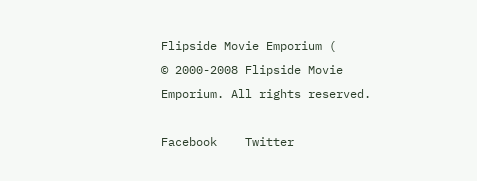Flipside Movie Emporium (
© 2000-2008 Flipside Movie Emporium. All rights reserved.

Facebook    Twitter